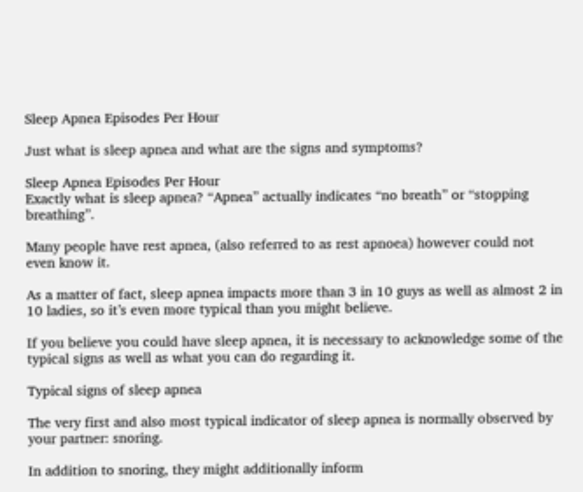Sleep Apnea Episodes Per Hour

Just what is sleep apnea and what are the signs and symptoms?

Sleep Apnea Episodes Per Hour
Exactly what is sleep apnea? “Apnea” actually indicates “no breath” or “stopping breathing”.

Many people have rest apnea, (also referred to as rest apnoea) however could not even know it.

As a matter of fact, sleep apnea impacts more than 3 in 10 guys as well as almost 2 in 10 ladies, so it’s even more typical than you might believe.

If you believe you could have sleep apnea, it is necessary to acknowledge some of the typical signs as well as what you can do regarding it.

Typical signs of sleep apnea

The very first and also most typical indicator of sleep apnea is normally observed by your partner: snoring.

In addition to snoring, they might additionally inform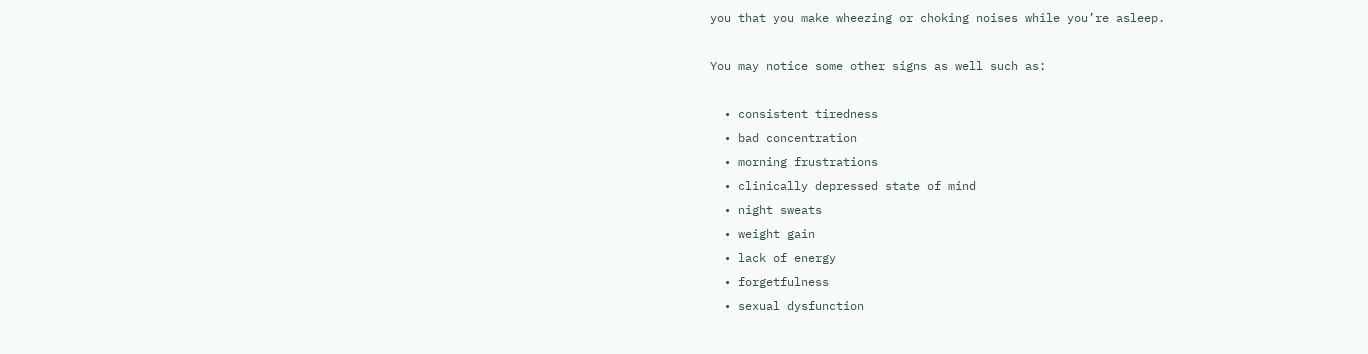you that you make wheezing or choking noises while you’re asleep.

You may notice some other signs as well such as:

  • consistent tiredness
  • bad concentration
  • morning frustrations
  • clinically depressed state of mind
  • night sweats
  • weight gain
  • lack of energy
  • forgetfulness
  • sexual dysfunction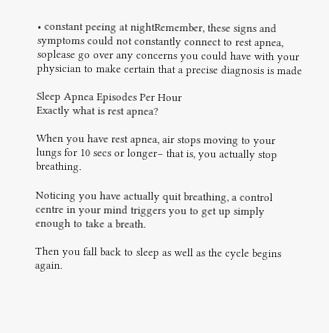• constant peeing at nightRemember, these signs and symptoms could not constantly connect to rest apnea, soplease go over any concerns you could have with your physician to make certain that a precise diagnosis is made

Sleep Apnea Episodes Per Hour
Exactly what is rest apnea?

When you have rest apnea, air stops moving to your lungs for 10 secs or longer– that is, you actually stop breathing.

Noticing you have actually quit breathing, a control centre in your mind triggers you to get up simply enough to take a breath.

Then you fall back to sleep as well as the cycle begins again.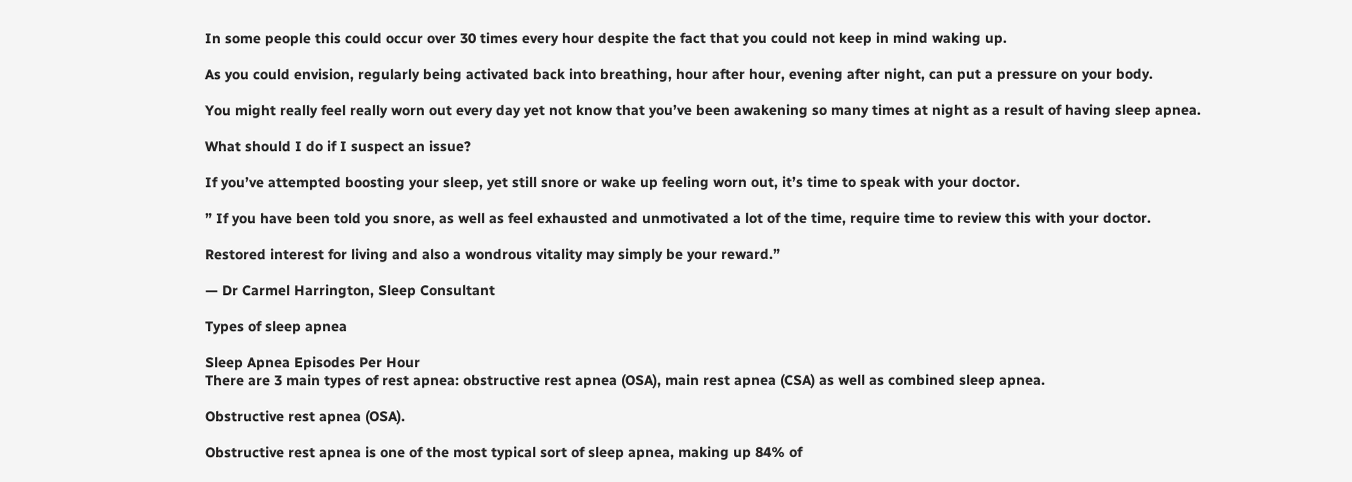In some people this could occur over 30 times every hour despite the fact that you could not keep in mind waking up.

As you could envision, regularly being activated back into breathing, hour after hour, evening after night, can put a pressure on your body.

You might really feel really worn out every day yet not know that you’ve been awakening so many times at night as a result of having sleep apnea.

What should I do if I suspect an issue?

If you’ve attempted boosting your sleep, yet still snore or wake up feeling worn out, it’s time to speak with your doctor.

” If you have been told you snore, as well as feel exhausted and unmotivated a lot of the time, require time to review this with your doctor.

Restored interest for living and also a wondrous vitality may simply be your reward.”

— Dr Carmel Harrington, Sleep Consultant

Types of sleep apnea

Sleep Apnea Episodes Per Hour
There are 3 main types of rest apnea: obstructive rest apnea (OSA), main rest apnea (CSA) as well as combined sleep apnea.

Obstructive rest apnea (OSA).

Obstructive rest apnea is one of the most typical sort of sleep apnea, making up 84% of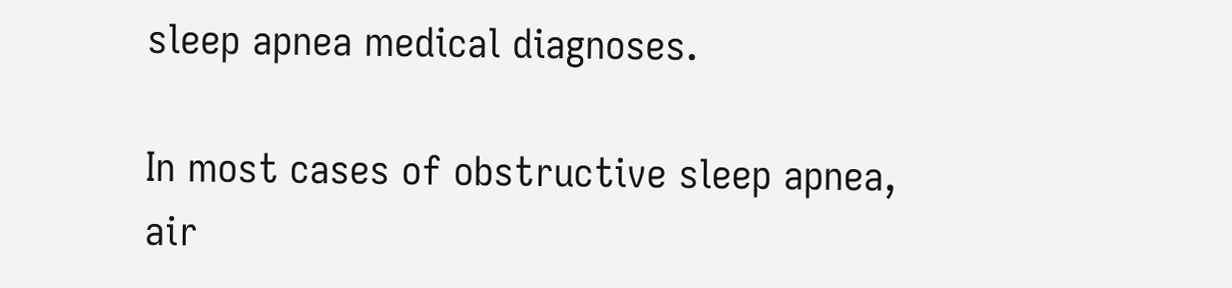sleep apnea medical diagnoses.

In most cases of obstructive sleep apnea, air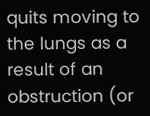quits moving to the lungs as a result of an obstruction (or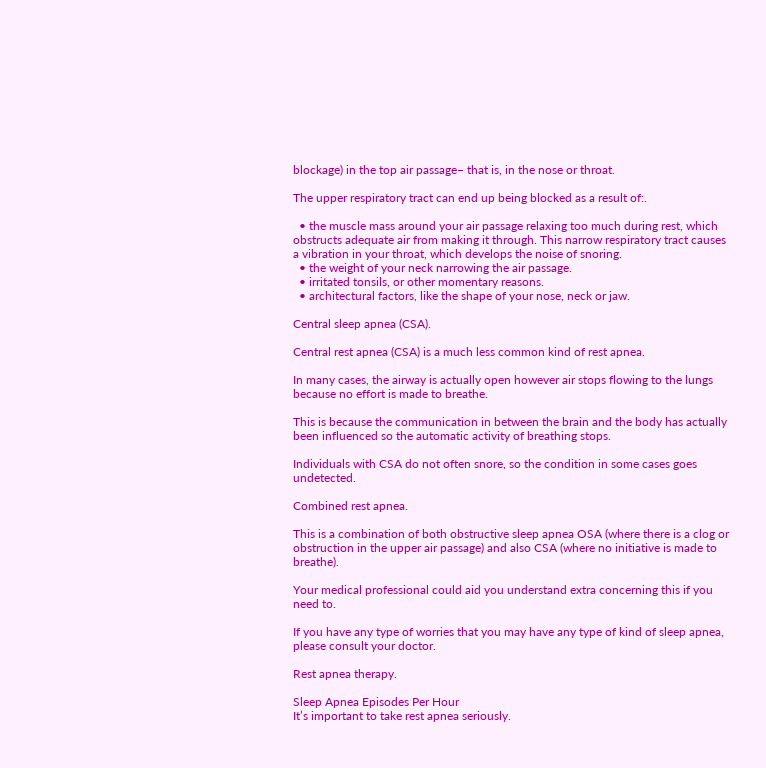blockage) in the top air passage– that is, in the nose or throat.

The upper respiratory tract can end up being blocked as a result of:.

  • the muscle mass around your air passage relaxing too much during rest, which obstructs adequate air from making it through. This narrow respiratory tract causes a vibration in your throat, which develops the noise of snoring.
  • the weight of your neck narrowing the air passage.
  • irritated tonsils, or other momentary reasons.
  • architectural factors, like the shape of your nose, neck or jaw.

Central sleep apnea (CSA).

Central rest apnea (CSA) is a much less common kind of rest apnea.

In many cases, the airway is actually open however air stops flowing to the lungs because no effort is made to breathe.

This is because the communication in between the brain and the body has actually been influenced so the automatic activity of breathing stops.

Individuals with CSA do not often snore, so the condition in some cases goes undetected.

Combined rest apnea.

This is a combination of both obstructive sleep apnea OSA (where there is a clog or obstruction in the upper air passage) and also CSA (where no initiative is made to breathe).

Your medical professional could aid you understand extra concerning this if you need to.

If you have any type of worries that you may have any type of kind of sleep apnea, please consult your doctor.

Rest apnea therapy.

Sleep Apnea Episodes Per Hour
It’s important to take rest apnea seriously.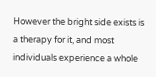However the bright side exists is a therapy for it, and most individuals experience a whole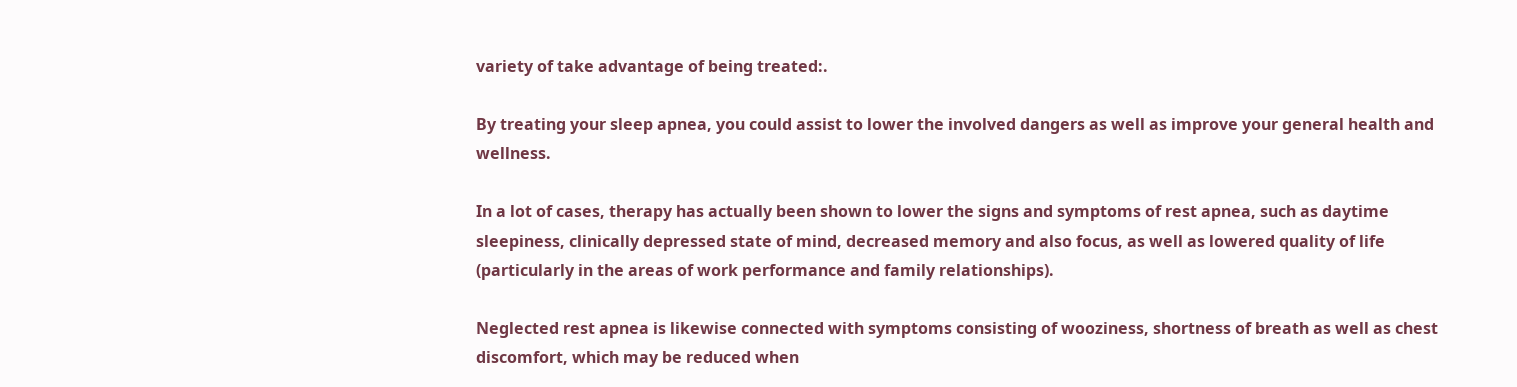variety of take advantage of being treated:.

By treating your sleep apnea, you could assist to lower the involved dangers as well as improve your general health and wellness.

In a lot of cases, therapy has actually been shown to lower the signs and symptoms of rest apnea, such as daytime sleepiness, clinically depressed state of mind, decreased memory and also focus, as well as lowered quality of life (particularly in the areas of work performance and family relationships).

Neglected rest apnea is likewise connected with symptoms consisting of wooziness, shortness of breath as well as chest discomfort, which may be reduced when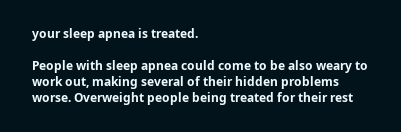your sleep apnea is treated.

People with sleep apnea could come to be also weary to work out, making several of their hidden problems worse. Overweight people being treated for their rest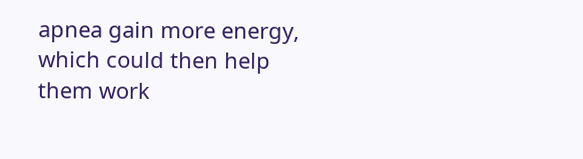apnea gain more energy, which could then help them work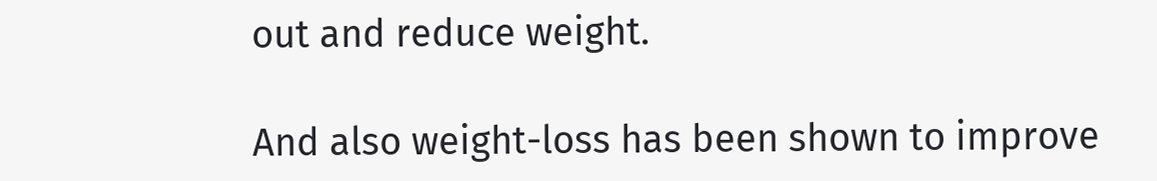out and reduce weight.

And also weight-loss has been shown to improve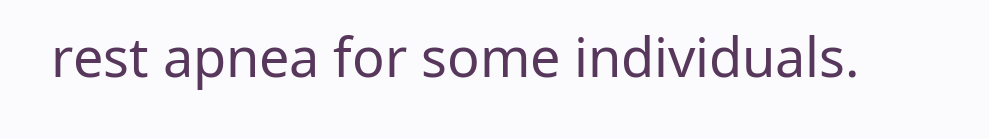rest apnea for some individuals.